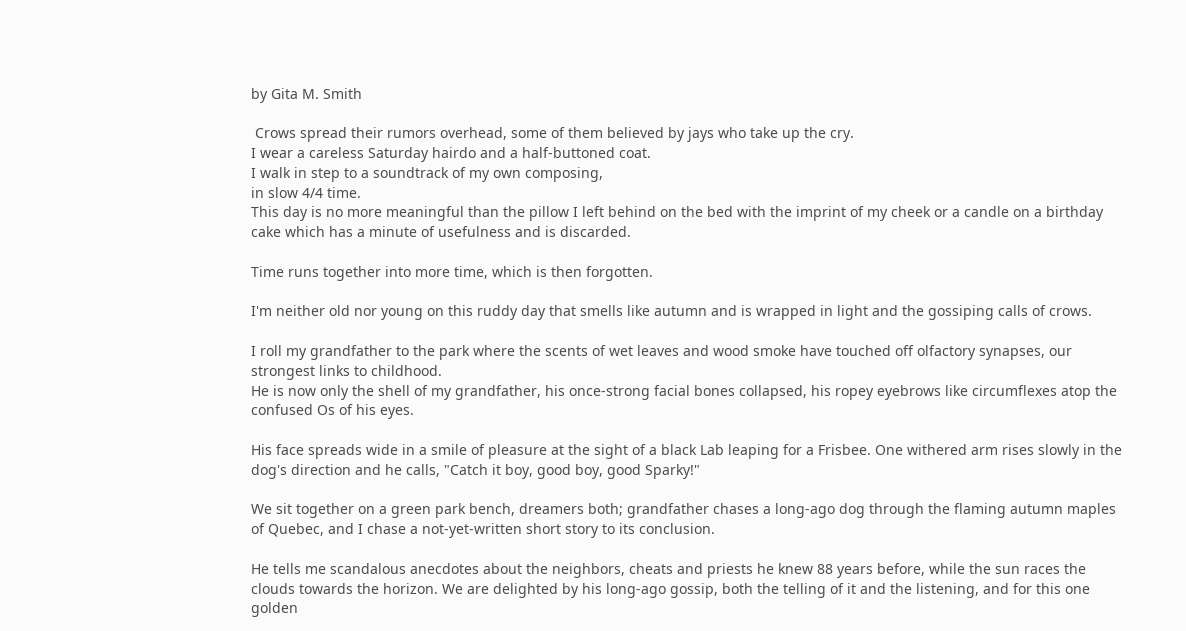by Gita M. Smith

 Crows spread their rumors overhead, some of them believed by jays who take up the cry.
I wear a careless Saturday hairdo and a half-buttoned coat.
I walk in step to a soundtrack of my own composing,
in slow 4/4 time.
This day is no more meaningful than the pillow I left behind on the bed with the imprint of my cheek or a candle on a birthday cake which has a minute of usefulness and is discarded.

Time runs together into more time, which is then forgotten.

I'm neither old nor young on this ruddy day that smells like autumn and is wrapped in light and the gossiping calls of crows.

I roll my grandfather to the park where the scents of wet leaves and wood smoke have touched off olfactory synapses, our strongest links to childhood.
He is now only the shell of my grandfather, his once-strong facial bones collapsed, his ropey eyebrows like circumflexes atop the confused Os of his eyes.

His face spreads wide in a smile of pleasure at the sight of a black Lab leaping for a Frisbee. One withered arm rises slowly in the dog's direction and he calls, "Catch it boy, good boy, good Sparky!"

We sit together on a green park bench, dreamers both; grandfather chases a long-ago dog through the flaming autumn maples of Quebec, and I chase a not-yet-written short story to its conclusion.

He tells me scandalous anecdotes about the neighbors, cheats and priests he knew 88 years before, while the sun races the clouds towards the horizon. We are delighted by his long-ago gossip, both the telling of it and the listening, and for this one golden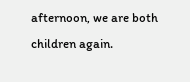afternoon, we are both children again.